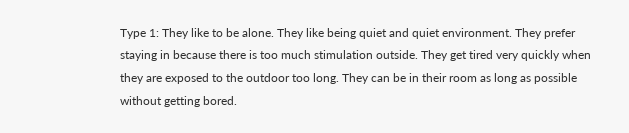Type 1: They like to be alone. They like being quiet and quiet environment. They prefer staying in because there is too much stimulation outside. They get tired very quickly when they are exposed to the outdoor too long. They can be in their room as long as possible without getting bored.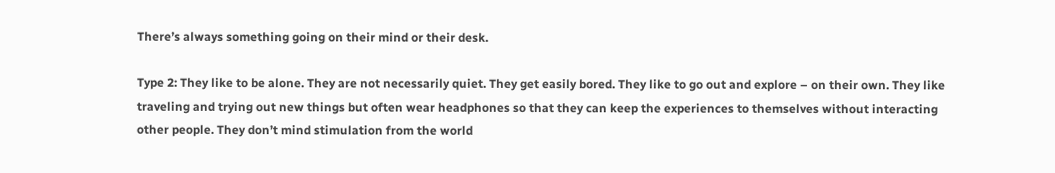There’s always something going on their mind or their desk.

Type 2: They like to be alone. They are not necessarily quiet. They get easily bored. They like to go out and explore – on their own. They like traveling and trying out new things but often wear headphones so that they can keep the experiences to themselves without interacting other people. They don’t mind stimulation from the world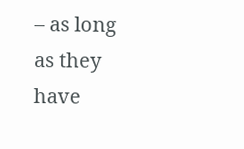– as long as they have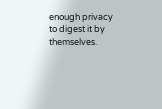enough privacy to digest it by themselves.